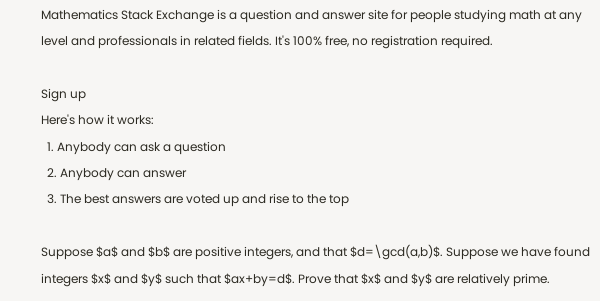Mathematics Stack Exchange is a question and answer site for people studying math at any level and professionals in related fields. It's 100% free, no registration required.

Sign up
Here's how it works:
  1. Anybody can ask a question
  2. Anybody can answer
  3. The best answers are voted up and rise to the top

Suppose $a$ and $b$ are positive integers, and that $d=\gcd(a,b)$. Suppose we have found integers $x$ and $y$ such that $ax+by=d$. Prove that $x$ and $y$ are relatively prime.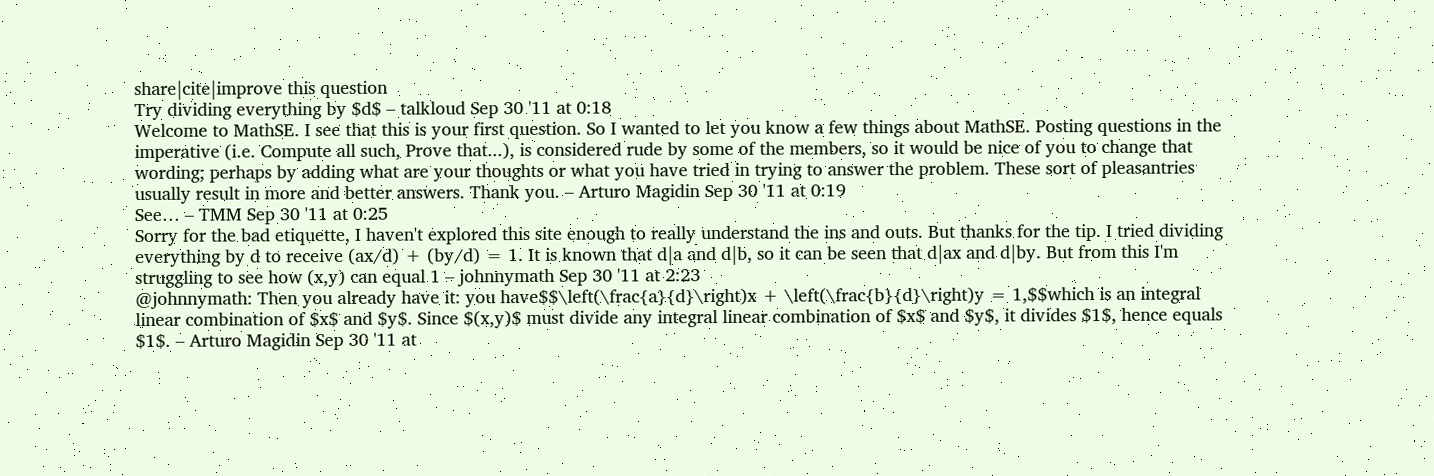share|cite|improve this question
Try dividing everything by $d$ – talkloud Sep 30 '11 at 0:18
Welcome to MathSE. I see that this is your first question. So I wanted to let you know a few things about MathSE. Posting questions in the imperative (i.e. Compute all such, Prove that...), is considered rude by some of the members, so it would be nice of you to change that wording; perhaps by adding what are your thoughts or what you have tried in trying to answer the problem. These sort of pleasantries usually result in more and better answers. Thank you. – Arturo Magidin Sep 30 '11 at 0:19
See… – TMM Sep 30 '11 at 0:25
Sorry for the bad etiquette, I haven't explored this site enough to really understand the ins and outs. But thanks for the tip. I tried dividing everything by d to receive (ax/d) + (by/d) = 1. It is known that d|a and d|b, so it can be seen that d|ax and d|by. But from this I'm struggling to see how (x,y) can equal 1 – johnnymath Sep 30 '11 at 2:23
@johnnymath: Then you already have it: you have$$\left(\frac{a}{d}\right)x + \left(\frac{b}{d}\right)y = 1,$$which is an integral linear combination of $x$ and $y$. Since $(x,y)$ must divide any integral linear combination of $x$ and $y$, it divides $1$, hence equals $1$. – Arturo Magidin Sep 30 '11 at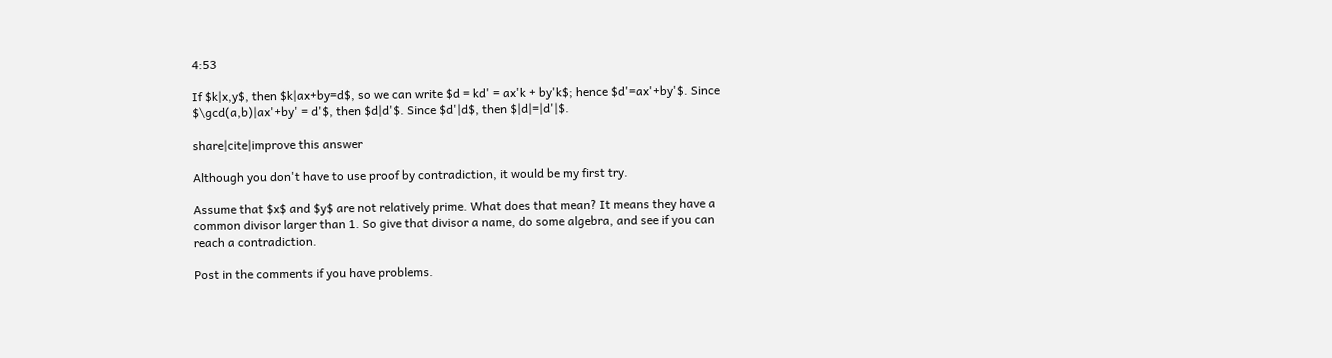4:53

If $k|x,y$, then $k|ax+by=d$, so we can write $d = kd' = ax'k + by'k$; hence $d'=ax'+by'$. Since $\gcd(a,b)|ax'+by' = d'$, then $d|d'$. Since $d'|d$, then $|d|=|d'|$.

share|cite|improve this answer

Although you don't have to use proof by contradiction, it would be my first try.

Assume that $x$ and $y$ are not relatively prime. What does that mean? It means they have a common divisor larger than 1. So give that divisor a name, do some algebra, and see if you can reach a contradiction.

Post in the comments if you have problems.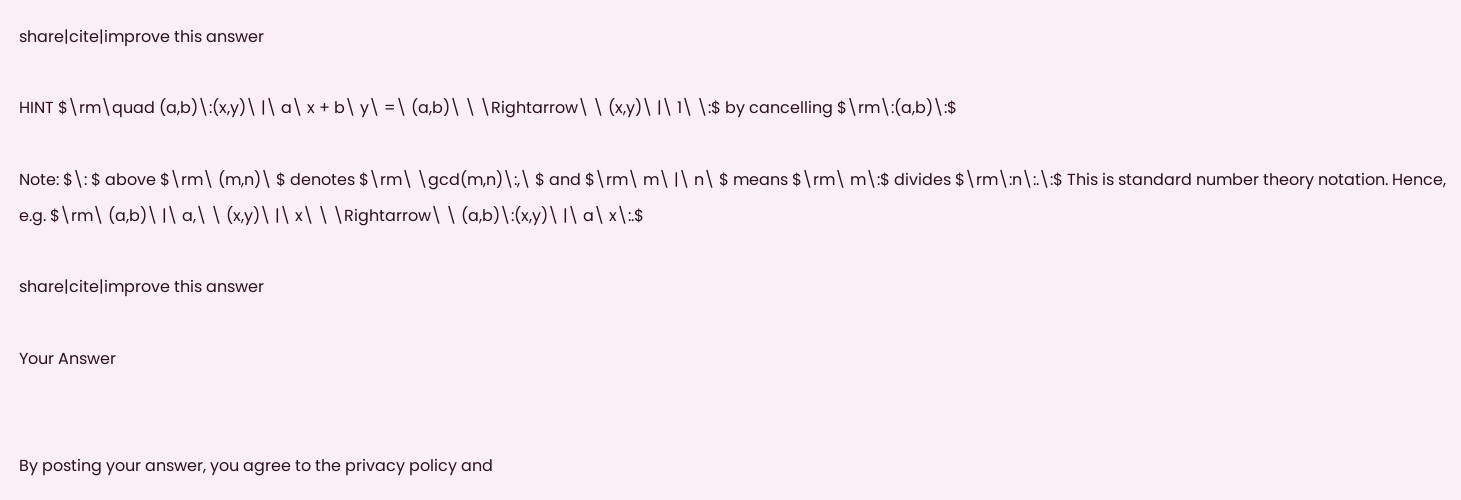share|cite|improve this answer

HINT $\rm\quad (a,b)\:(x,y)\ |\ a\ x + b\ y\ =\ (a,b)\ \ \Rightarrow\ \ (x,y)\ |\ 1\ \:$ by cancelling $\rm\:(a,b)\:$

Note: $\: $ above $\rm\ (m,n)\ $ denotes $\rm\ \gcd(m,n)\:,\ $ and $\rm\ m\ |\ n\ $ means $\rm\ m\:$ divides $\rm\:n\:.\:$ This is standard number theory notation. Hence, e.g. $\rm\ (a,b)\ |\ a,\ \ (x,y)\ |\ x\ \ \Rightarrow\ \ (a,b)\:(x,y)\ |\ a\ x\:.$

share|cite|improve this answer

Your Answer


By posting your answer, you agree to the privacy policy and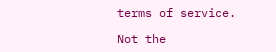terms of service.

Not the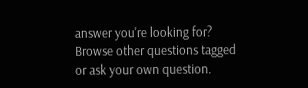answer you're looking for? Browse other questions tagged or ask your own question.